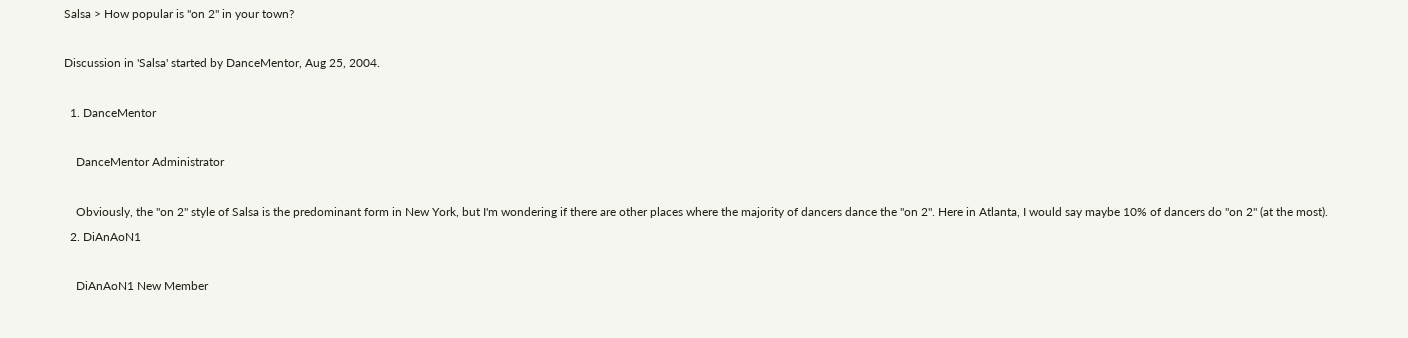Salsa > How popular is "on 2" in your town?

Discussion in 'Salsa' started by DanceMentor, Aug 25, 2004.

  1. DanceMentor

    DanceMentor Administrator

    Obviously, the "on 2" style of Salsa is the predominant form in New York, but I'm wondering if there are other places where the majority of dancers dance the "on 2". Here in Atlanta, I would say maybe 10% of dancers do "on 2" (at the most).
  2. DiAnAoN1

    DiAnAoN1 New Member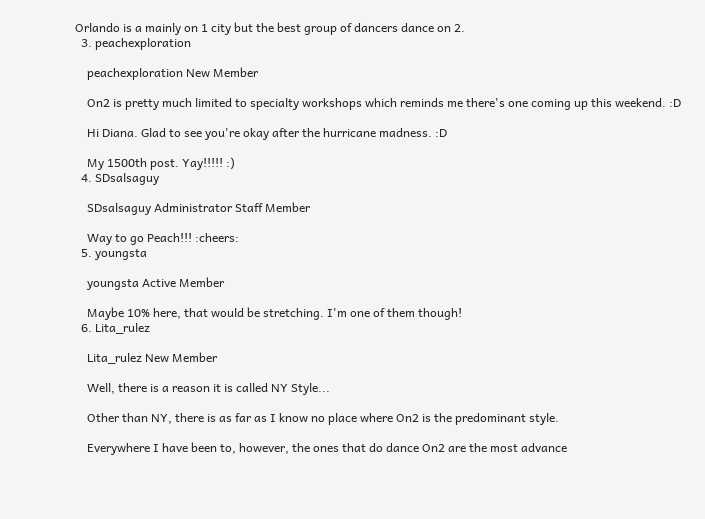Orlando is a mainly on 1 city but the best group of dancers dance on 2.
  3. peachexploration

    peachexploration New Member

    On2 is pretty much limited to specialty workshops which reminds me there's one coming up this weekend. :D

    Hi Diana. Glad to see you're okay after the hurricane madness. :D

    My 1500th post. Yay!!!!! :)
  4. SDsalsaguy

    SDsalsaguy Administrator Staff Member

    Way to go Peach!!! :cheers:
  5. youngsta

    youngsta Active Member

    Maybe 10% here, that would be stretching. I'm one of them though!
  6. Lita_rulez

    Lita_rulez New Member

    Well, there is a reason it is called NY Style...

    Other than NY, there is as far as I know no place where On2 is the predominant style.

    Everywhere I have been to, however, the ones that do dance On2 are the most advance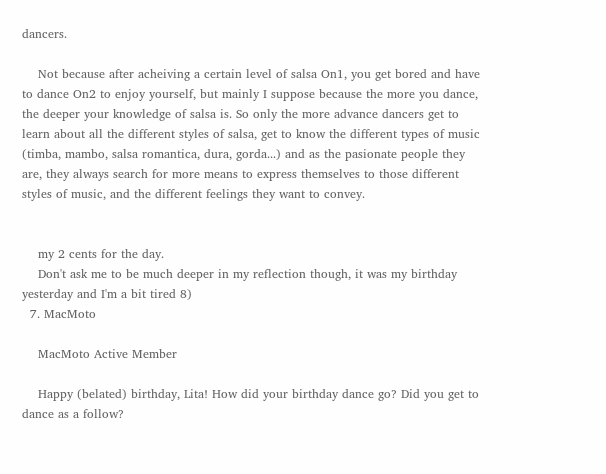dancers.

    Not because after acheiving a certain level of salsa On1, you get bored and have to dance On2 to enjoy yourself, but mainly I suppose because the more you dance, the deeper your knowledge of salsa is. So only the more advance dancers get to learn about all the different styles of salsa, get to know the different types of music (timba, mambo, salsa romantica, dura, gorda...) and as the pasionate people they are, they always search for more means to express themselves to those different styles of music, and the different feelings they want to convey.


    my 2 cents for the day.
    Don't ask me to be much deeper in my reflection though, it was my birthday yesterday and I'm a bit tired 8)
  7. MacMoto

    MacMoto Active Member

    Happy (belated) birthday, Lita! How did your birthday dance go? Did you get to dance as a follow?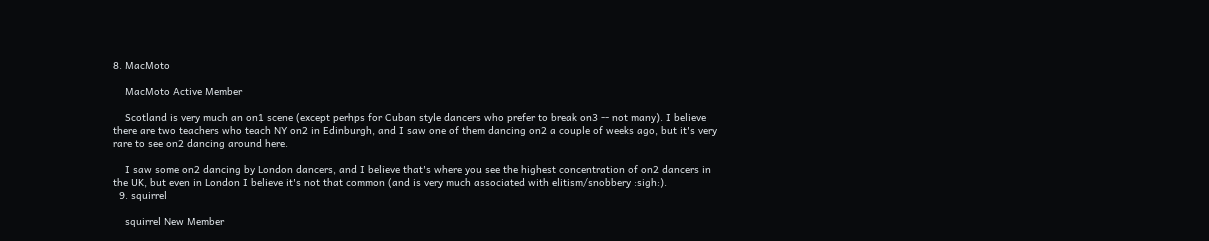8. MacMoto

    MacMoto Active Member

    Scotland is very much an on1 scene (except perhps for Cuban style dancers who prefer to break on3 -- not many). I believe there are two teachers who teach NY on2 in Edinburgh, and I saw one of them dancing on2 a couple of weeks ago, but it's very rare to see on2 dancing around here.

    I saw some on2 dancing by London dancers, and I believe that's where you see the highest concentration of on2 dancers in the UK, but even in London I believe it's not that common (and is very much associated with elitism/snobbery :sigh:).
  9. squirrel

    squirrel New Member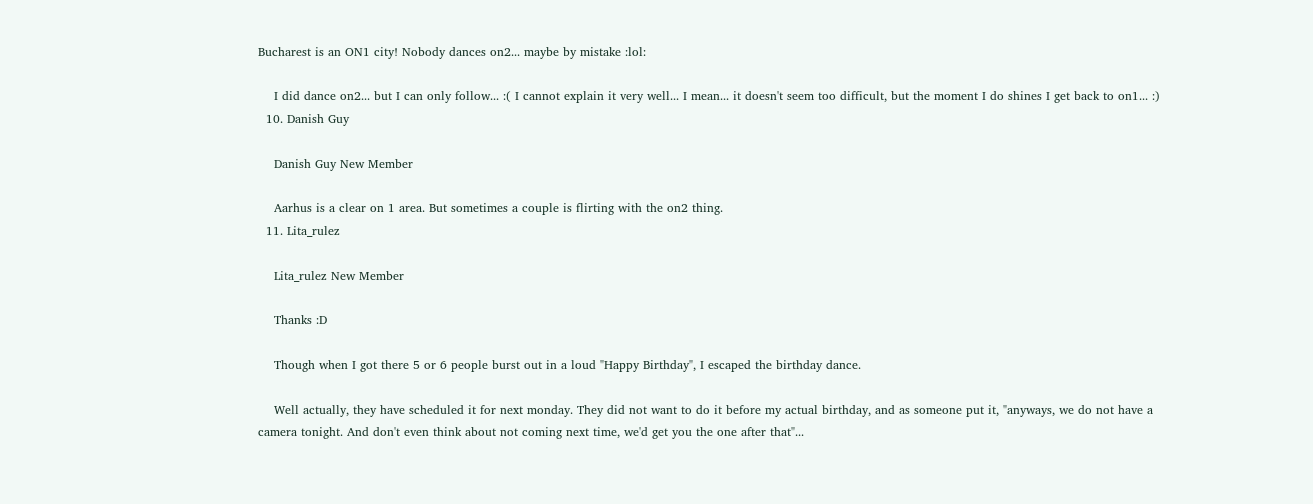Bucharest is an ON1 city! Nobody dances on2... maybe by mistake :lol:

    I did dance on2... but I can only follow... :( I cannot explain it very well... I mean... it doesn't seem too difficult, but the moment I do shines I get back to on1... :)
  10. Danish Guy

    Danish Guy New Member

    Aarhus is a clear on 1 area. But sometimes a couple is flirting with the on2 thing.
  11. Lita_rulez

    Lita_rulez New Member

    Thanks :D

    Though when I got there 5 or 6 people burst out in a loud "Happy Birthday", I escaped the birthday dance.

    Well actually, they have scheduled it for next monday. They did not want to do it before my actual birthday, and as someone put it, "anyways, we do not have a camera tonight. And don't even think about not coming next time, we'd get you the one after that"...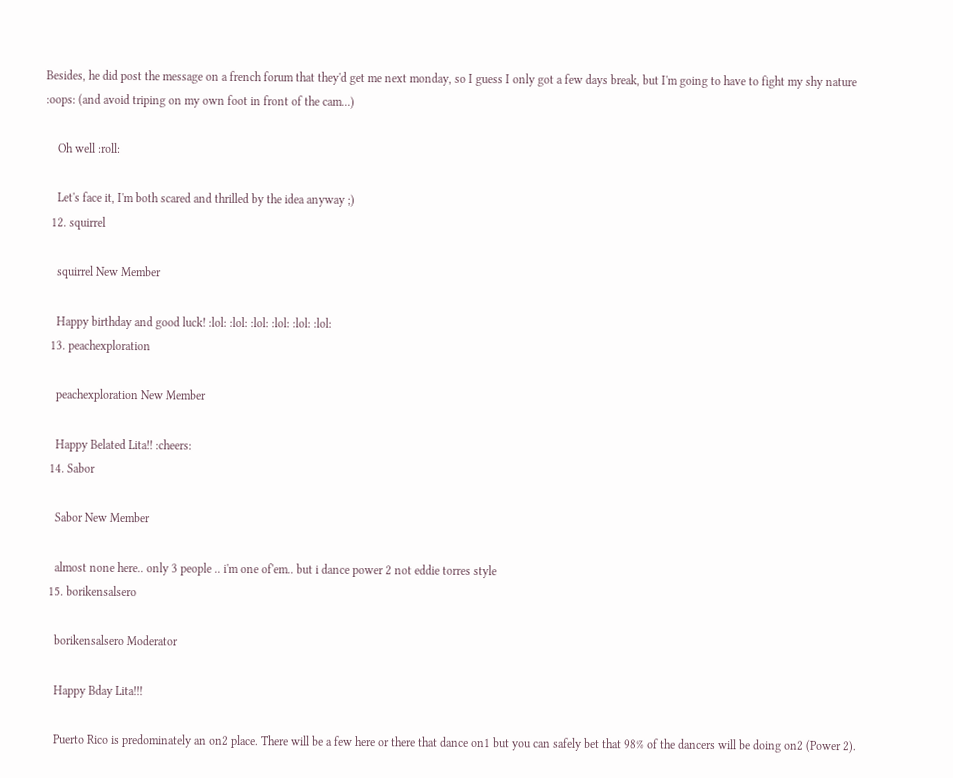Besides, he did post the message on a french forum that they'd get me next monday, so I guess I only got a few days break, but I'm going to have to fight my shy nature :oops: (and avoid triping on my own foot in front of the cam...)

    Oh well :roll:

    Let's face it, I'm both scared and thrilled by the idea anyway ;)
  12. squirrel

    squirrel New Member

    Happy birthday and good luck! :lol: :lol: :lol: :lol: :lol: :lol:
  13. peachexploration

    peachexploration New Member

    Happy Belated Lita!! :cheers:
  14. Sabor

    Sabor New Member

    almost none here.. only 3 people .. i'm one of'em.. but i dance power 2 not eddie torres style
  15. borikensalsero

    borikensalsero Moderator

    Happy Bday Lita!!!

    Puerto Rico is predominately an on2 place. There will be a few here or there that dance on1 but you can safely bet that 98% of the dancers will be doing on2 (Power 2).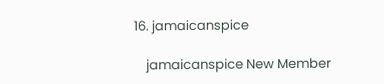16. jamaicanspice

    jamaicanspice New Member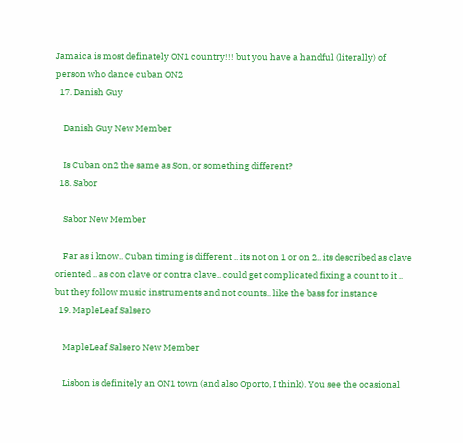Jamaica is most definately ON1 country!!! but you have a handful (literally) of person who dance cuban ON2
  17. Danish Guy

    Danish Guy New Member

    Is Cuban on2 the same as Son, or something different?
  18. Sabor

    Sabor New Member

    Far as i know.. Cuban timing is different .. its not on 1 or on 2.. its described as clave oriented .. as con clave or contra clave.. could get complicated fixing a count to it .. but they follow music instruments and not counts.. like the bass for instance
  19. MapleLeaf Salsero

    MapleLeaf Salsero New Member

    Lisbon is definitely an ON1 town (and also Oporto, I think). You see the ocasional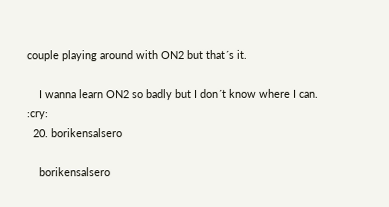couple playing around with ON2 but that´s it.

    I wanna learn ON2 so badly but I don´t know where I can. :cry:
  20. borikensalsero

    borikensalsero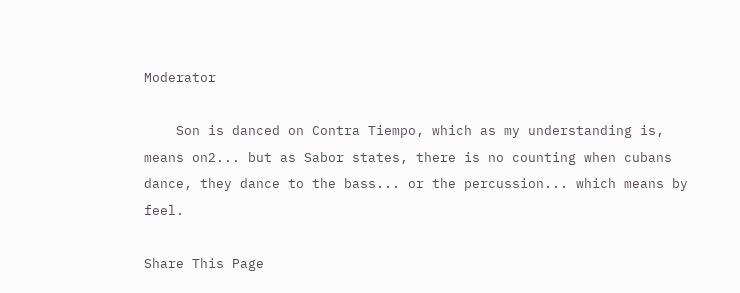Moderator

    Son is danced on Contra Tiempo, which as my understanding is, means on2... but as Sabor states, there is no counting when cubans dance, they dance to the bass... or the percussion... which means by feel.

Share This Page